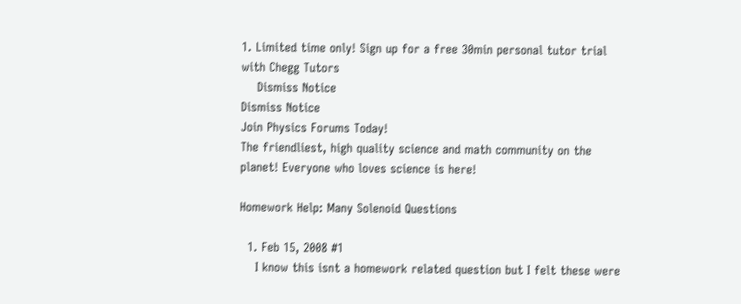1. Limited time only! Sign up for a free 30min personal tutor trial with Chegg Tutors
    Dismiss Notice
Dismiss Notice
Join Physics Forums Today!
The friendliest, high quality science and math community on the planet! Everyone who loves science is here!

Homework Help: Many Solenoid Questions

  1. Feb 15, 2008 #1
    I know this isnt a homework related question but I felt these were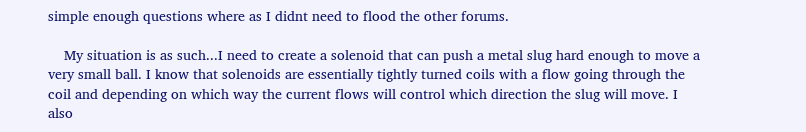simple enough questions where as I didnt need to flood the other forums.

    My situation is as such...I need to create a solenoid that can push a metal slug hard enough to move a very small ball. I know that solenoids are essentially tightly turned coils with a flow going through the coil and depending on which way the current flows will control which direction the slug will move. I also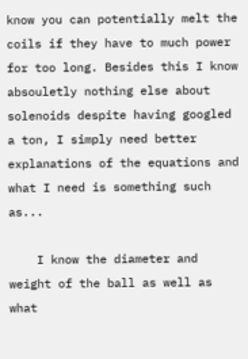know you can potentially melt the coils if they have to much power for too long. Besides this I know absouletly nothing else about solenoids despite having googled a ton, I simply need better explanations of the equations and what I need is something such as...

    I know the diameter and weight of the ball as well as what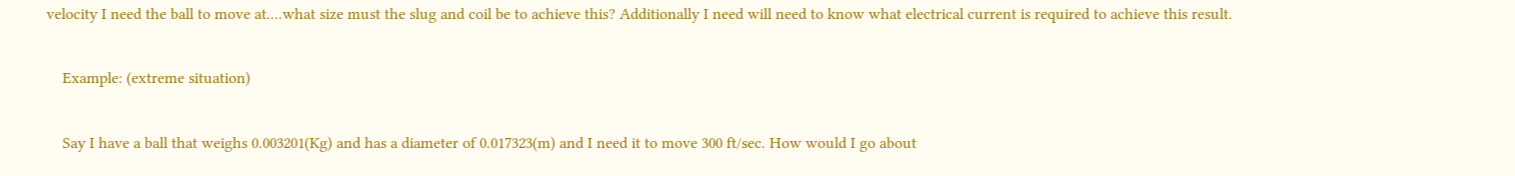velocity I need the ball to move at....what size must the slug and coil be to achieve this? Additionally I need will need to know what electrical current is required to achieve this result.

    Example: (extreme situation)

    Say I have a ball that weighs 0.003201(Kg) and has a diameter of 0.017323(m) and I need it to move 300 ft/sec. How would I go about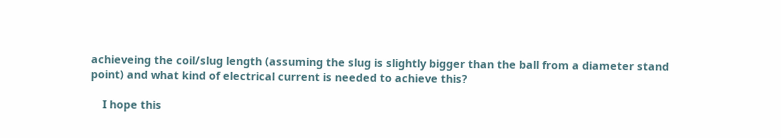achieveing the coil/slug length (assuming the slug is slightly bigger than the ball from a diameter stand point) and what kind of electrical current is needed to achieve this?

    I hope this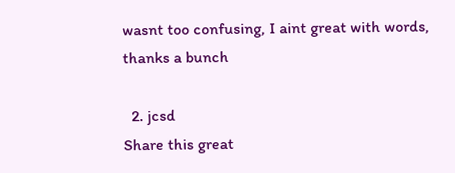wasnt too confusing, I aint great with words, thanks a bunch

  2. jcsd
Share this great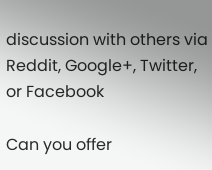discussion with others via Reddit, Google+, Twitter, or Facebook

Can you offer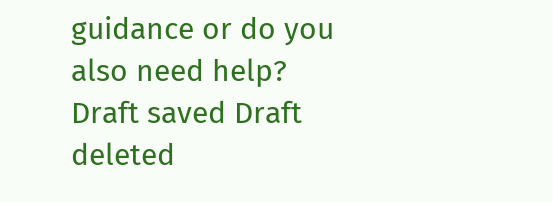guidance or do you also need help?
Draft saved Draft deleted